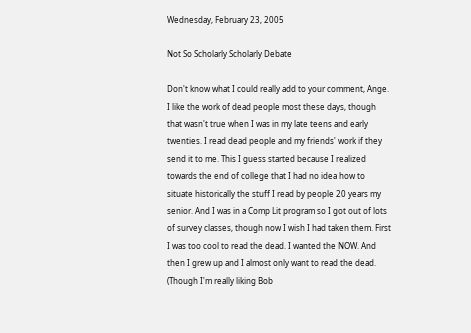Wednesday, February 23, 2005

Not So Scholarly Scholarly Debate

Don't know what I could really add to your comment, Ange. I like the work of dead people most these days, though that wasn't true when I was in my late teens and early twenties. I read dead people and my friends' work if they send it to me. This I guess started because I realized towards the end of college that I had no idea how to situate historically the stuff I read by people 20 years my senior. And I was in a Comp Lit program so I got out of lots of survey classes, though now I wish I had taken them. First I was too cool to read the dead. I wanted the NOW. And then I grew up and I almost only want to read the dead. (Though I'm really liking Bob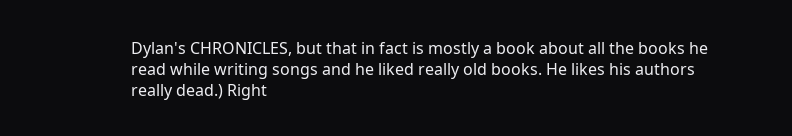Dylan's CHRONICLES, but that in fact is mostly a book about all the books he read while writing songs and he liked really old books. He likes his authors really dead.) Right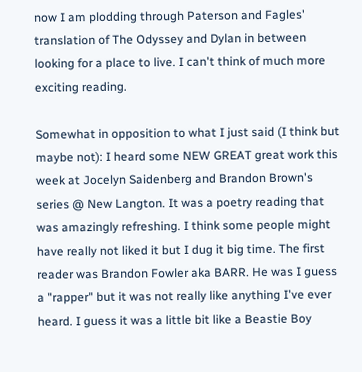now I am plodding through Paterson and Fagles' translation of The Odyssey and Dylan in between looking for a place to live. I can't think of much more exciting reading.

Somewhat in opposition to what I just said (I think but maybe not): I heard some NEW GREAT great work this week at Jocelyn Saidenberg and Brandon Brown's series @ New Langton. It was a poetry reading that was amazingly refreshing. I think some people might have really not liked it but I dug it big time. The first reader was Brandon Fowler aka BARR. He was I guess a "rapper" but it was not really like anything I've ever heard. I guess it was a little bit like a Beastie Boy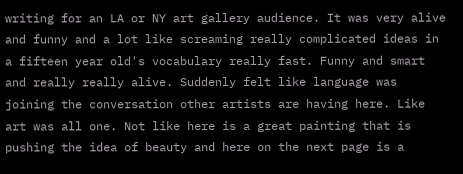writing for an LA or NY art gallery audience. It was very alive and funny and a lot like screaming really complicated ideas in a fifteen year old's vocabulary really fast. Funny and smart and really really alive. Suddenly felt like language was joining the conversation other artists are having here. Like art was all one. Not like here is a great painting that is pushing the idea of beauty and here on the next page is a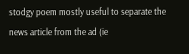stodgy poem mostly useful to separate the news article from the ad (ie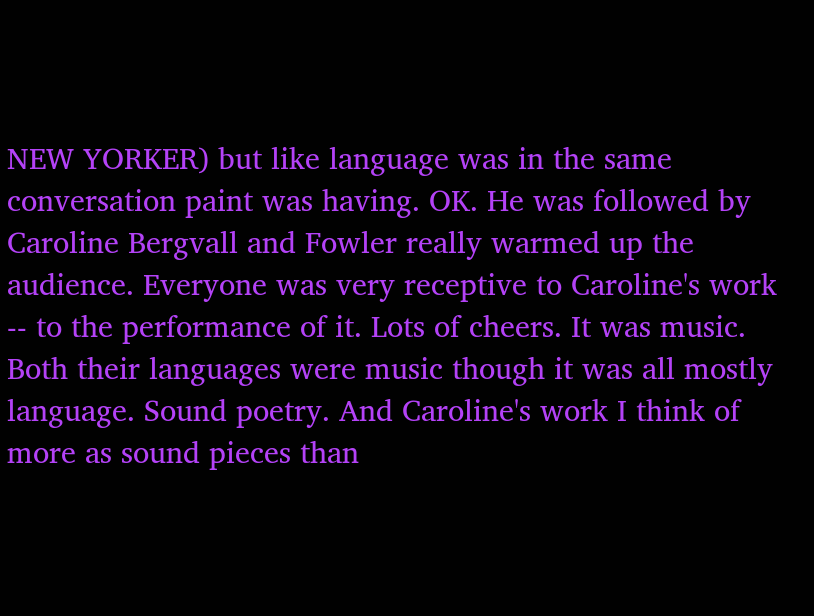NEW YORKER) but like language was in the same conversation paint was having. OK. He was followed by Caroline Bergvall and Fowler really warmed up the audience. Everyone was very receptive to Caroline's work -- to the performance of it. Lots of cheers. It was music. Both their languages were music though it was all mostly language. Sound poetry. And Caroline's work I think of more as sound pieces than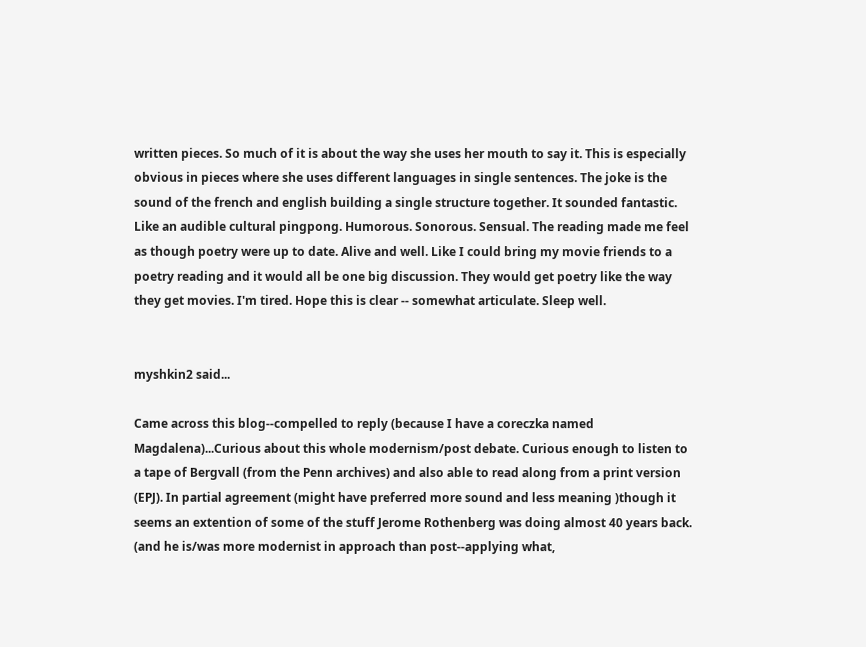written pieces. So much of it is about the way she uses her mouth to say it. This is especially obvious in pieces where she uses different languages in single sentences. The joke is the sound of the french and english building a single structure together. It sounded fantastic. Like an audible cultural pingpong. Humorous. Sonorous. Sensual. The reading made me feel as though poetry were up to date. Alive and well. Like I could bring my movie friends to a poetry reading and it would all be one big discussion. They would get poetry like the way they get movies. I'm tired. Hope this is clear -- somewhat articulate. Sleep well.


myshkin2 said...

Came across this blog--compelled to reply (because I have a coreczka named Magdalena)...Curious about this whole modernism/post debate. Curious enough to listen to a tape of Bergvall (from the Penn archives) and also able to read along from a print version (EPJ). In partial agreement (might have preferred more sound and less meaning )though it seems an extention of some of the stuff Jerome Rothenberg was doing almost 40 years back. (and he is/was more modernist in approach than post--applying what,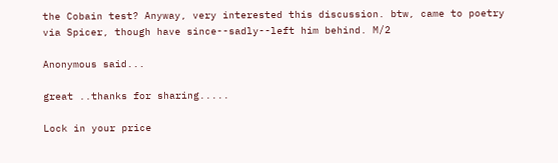the Cobain test? Anyway, very interested this discussion. btw, came to poetry via Spicer, though have since--sadly--left him behind. M/2

Anonymous said...

great ..thanks for sharing.....

Lock in your price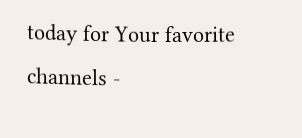today for Your favorite channels -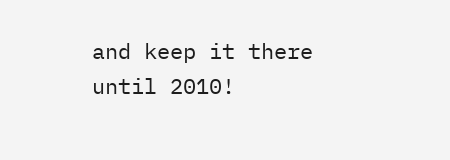and keep it there until 2010!